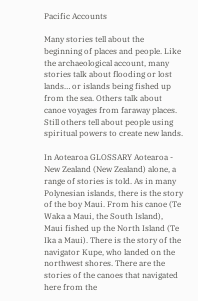Pacific Accounts

Many stories tell about the beginning of places and people. Like the archaeological account, many stories talk about flooding or lost lands… or islands being fished up from the sea. Others talk about canoe voyages from faraway places. Still others tell about people using spiritual powers to create new lands.

In Aotearoa GLOSSARY Aotearoa - New Zealand (New Zealand) alone, a range of stories is told. As in many Polynesian islands, there is the story of the boy Maui. From his canoe (Te Waka a Maui, the South Island), Maui fished up the North Island (Te Ika a Maui). There is the story of the navigator Kupe, who landed on the northwest shores. There are the stories of the canoes that navigated here from the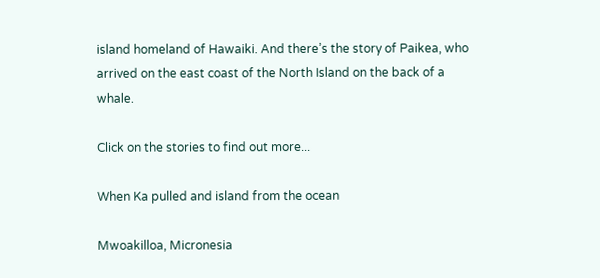island homeland of Hawaiki. And there’s the story of Paikea, who arrived on the east coast of the North Island on the back of a whale.

Click on the stories to find out more...

When Ka pulled and island from the ocean

Mwoakilloa, Micronesia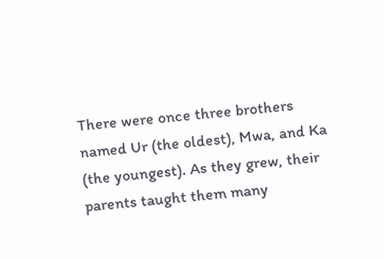There were once three brothers named Ur (the oldest), Mwa, and Ka (the youngest). As they grew, their parents taught them many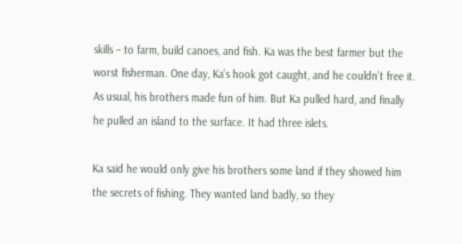skills – to farm, build canoes, and fish. Ka was the best farmer but the worst fisherman. One day, Ka’s hook got caught, and he couldn’t free it. As usual, his brothers made fun of him. But Ka pulled hard, and finally he pulled an island to the surface. It had three islets.

Ka said he would only give his brothers some land if they showed him the secrets of fishing. They wanted land badly, so they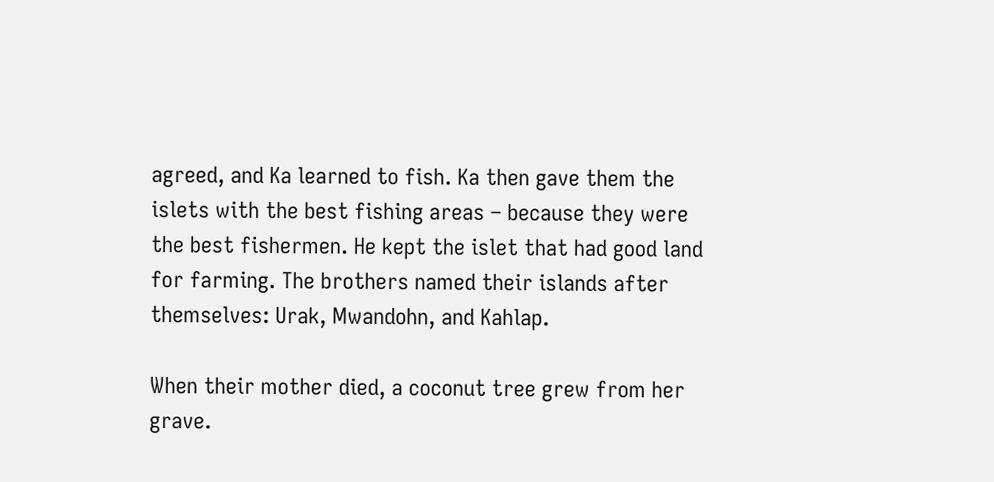agreed, and Ka learned to fish. Ka then gave them the islets with the best fishing areas – because they were the best fishermen. He kept the islet that had good land for farming. The brothers named their islands after themselves: Urak, Mwandohn, and Kahlap.

When their mother died, a coconut tree grew from her grave.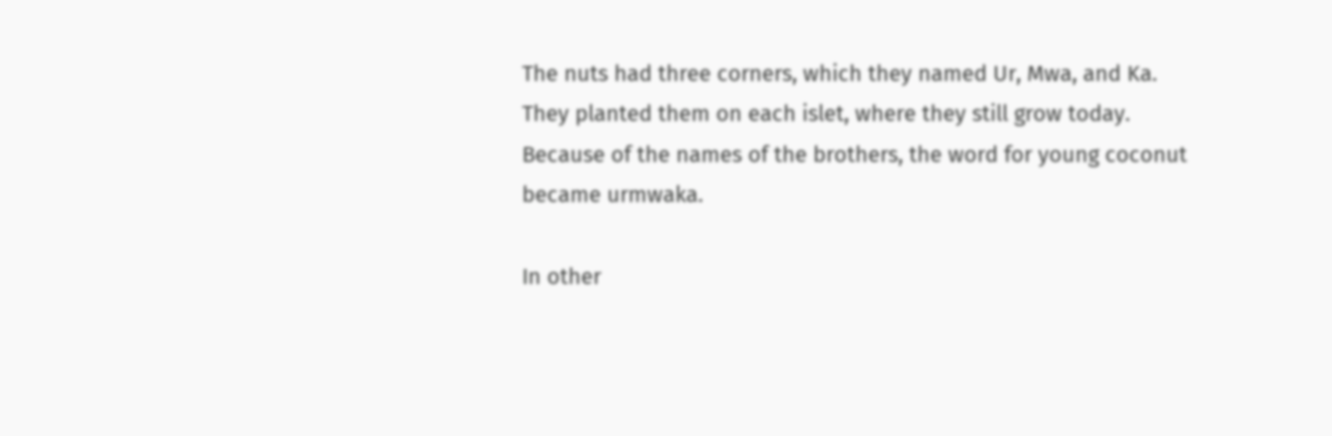The nuts had three corners, which they named Ur, Mwa, and Ka. They planted them on each islet, where they still grow today. Because of the names of the brothers, the word for young coconut became urmwaka.

In other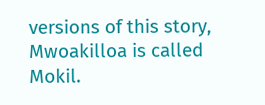versions of this story, Mwoakilloa is called Mokil.